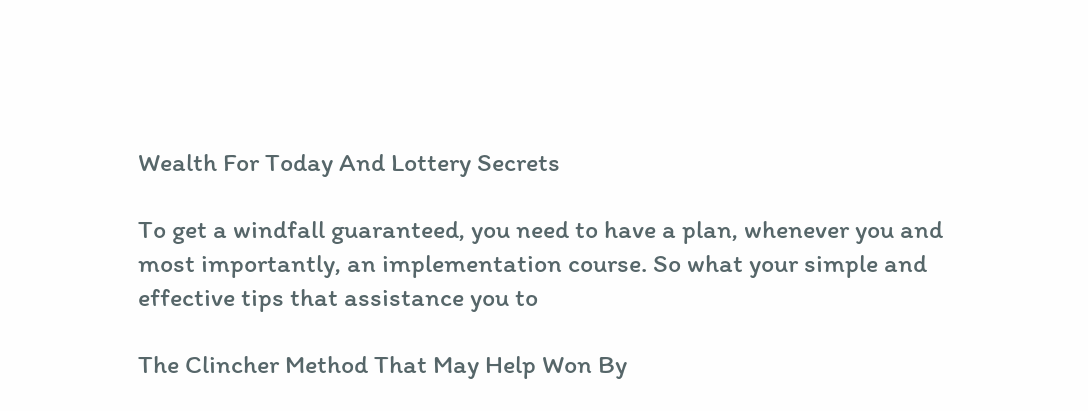Wealth For Today And Lottery Secrets

To get a windfall guaranteed, you need to have a plan, whenever you and most importantly, an implementation course. So what your simple and effective tips that assistance you to

The Clincher Method That May Help Won By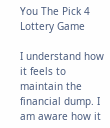You The Pick 4 Lottery Game

I understand how it feels to maintain the financial dump. I am aware how it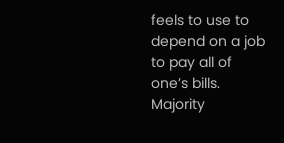feels to use to depend on a job to pay all of one’s bills. Majority